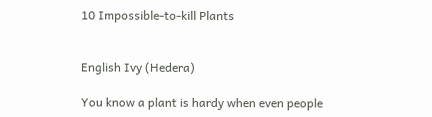10 Impossible-to-kill Plants


English Ivy (Hedera)

You know a plant is hardy when even people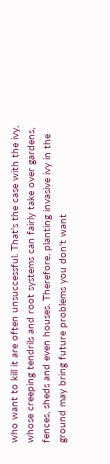who want to kill it are often unsuccessful. That's the case with the ivy, whose creeping tendrils and root systems can fairly take over gardens, fences, sheds and even houses. Therefore, planting invasive ivy in the ground may bring future problems you don't want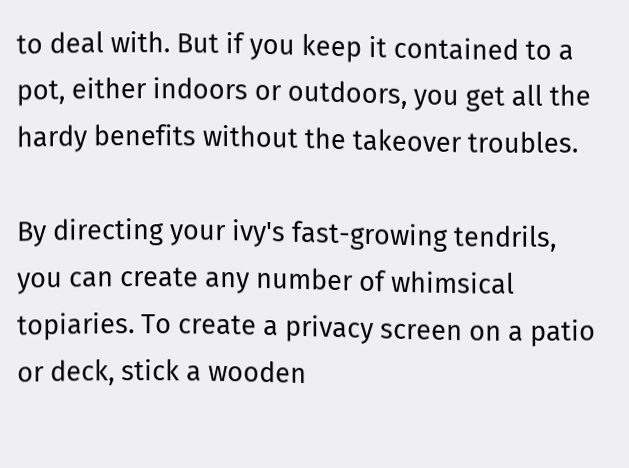to deal with. But if you keep it contained to a pot, either indoors or outdoors, you get all the hardy benefits without the takeover troubles.

By directing your ivy's fast-growing tendrils, you can create any number of whimsical topiaries. To create a privacy screen on a patio or deck, stick a wooden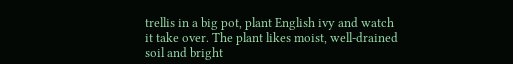trellis in a big pot, plant English ivy and watch it take over. The plant likes moist, well-drained soil and bright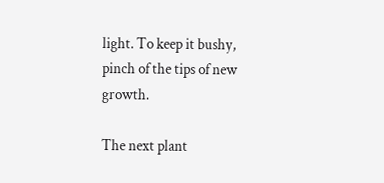light. To keep it bushy, pinch of the tips of new growth.

The next plant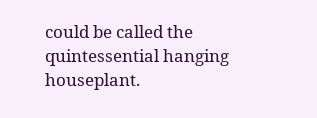could be called the quintessential hanging houseplant.